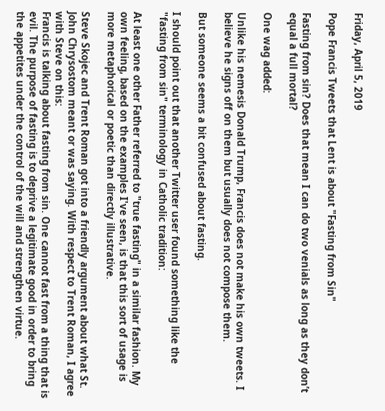Friday, April 5, 2019

Pope Francis Tweets that Lent is about "Fasting from Sin"

Fasting from sin? Does that mean I can do two venials as long as they don’t equal a full mortal?

One wag added:

Unlike his nemesis Donald Trump, Francis does not make his own tweets. I believe he signs off on them but usually does not compose them.

But someone seems a bit confused about fasting.

I should point out that another Twitter user found something like the "fasting from sin" terminology in Catholic tradition:

At least one other Father referred to "true fasting" in a similar fashion. My own feeling, based on the examples I've seen, is that this sort of usage is more metaphorical or poetic than directly illustrative.

Steve Skojec and Trent Roman got into a friendly argument about what St. John Chrysostom meant or was saying. With respect to Trent Roman, I agree with Steve on this:
Francis is talking about fasting from sin. One cannot fast from a thing that is evil. The purpose of fasting is to deprive a legitimate good in order to bring the appetites under the control of the will and strengthen virtue.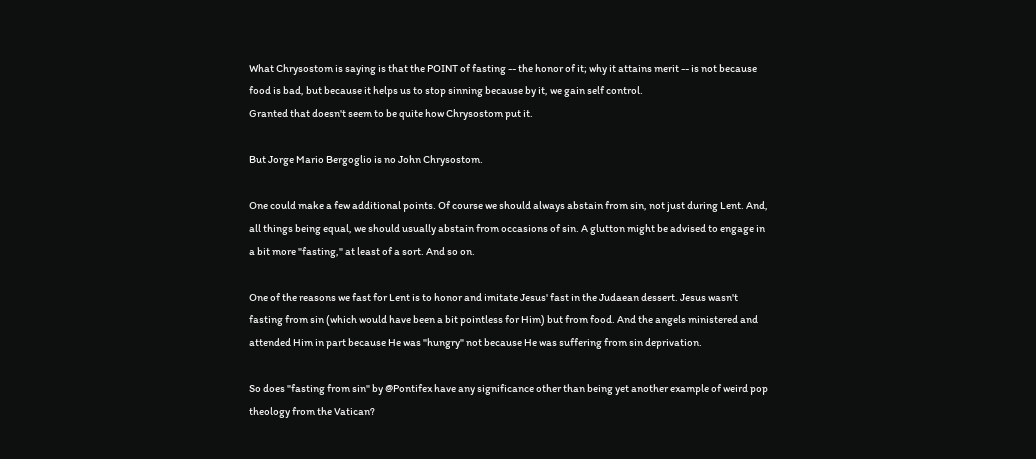What Chrysostom is saying is that the POINT of fasting -- the honor of it; why it attains merit -- is not because food is bad, but because it helps us to stop sinning because by it, we gain self control.
Granted that doesn't seem to be quite how Chrysostom put it.

But Jorge Mario Bergoglio is no John Chrysostom.

One could make a few additional points. Of course we should always abstain from sin, not just during Lent. And, all things being equal, we should usually abstain from occasions of sin. A glutton might be advised to engage in a bit more "fasting," at least of a sort. And so on.

One of the reasons we fast for Lent is to honor and imitate Jesus' fast in the Judaean dessert. Jesus wasn't fasting from sin (which would have been a bit pointless for Him) but from food. And the angels ministered and attended Him in part because He was "hungry" not because He was suffering from sin deprivation.

So does "fasting from sin" by @Pontifex have any significance other than being yet another example of weird pop theology from the Vatican?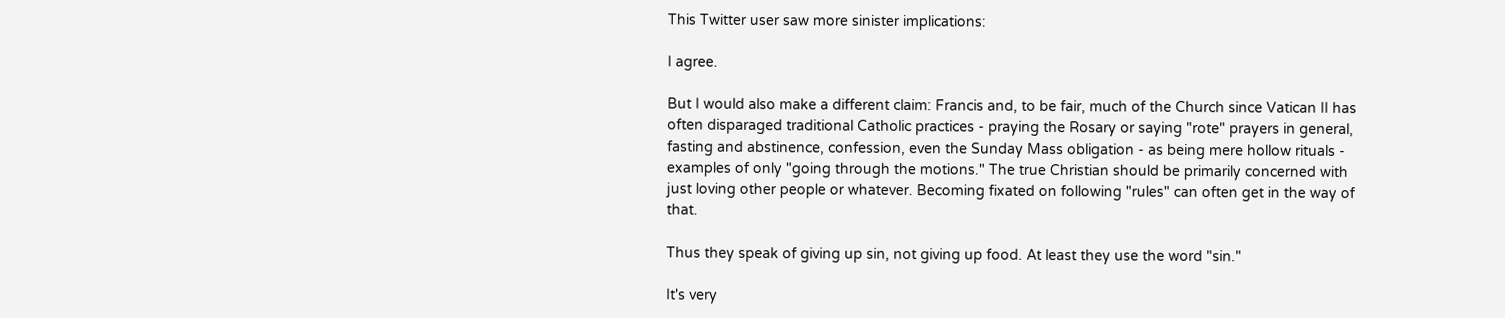This Twitter user saw more sinister implications:

I agree.

But I would also make a different claim: Francis and, to be fair, much of the Church since Vatican II has often disparaged traditional Catholic practices - praying the Rosary or saying "rote" prayers in general, fasting and abstinence, confession, even the Sunday Mass obligation - as being mere hollow rituals - examples of only "going through the motions." The true Christian should be primarily concerned with just loving other people or whatever. Becoming fixated on following "rules" can often get in the way of that.

Thus they speak of giving up sin, not giving up food. At least they use the word "sin."

It's very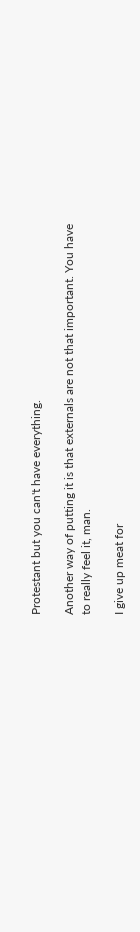Protestant but you can't have everything.

Another way of putting it is that externals are not that important. You have to really feel it, man.

I give up meat for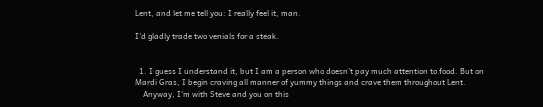Lent, and let me tell you: I really feel it, man.

I'd gladly trade two venials for a steak.


  1. I guess I understand it, but I am a person who doesn't pay much attention to food. But on Mardi Gras, I begin craving all manner of yummy things and crave them throughout Lent.
    Anyway, I'm with Steve and you on this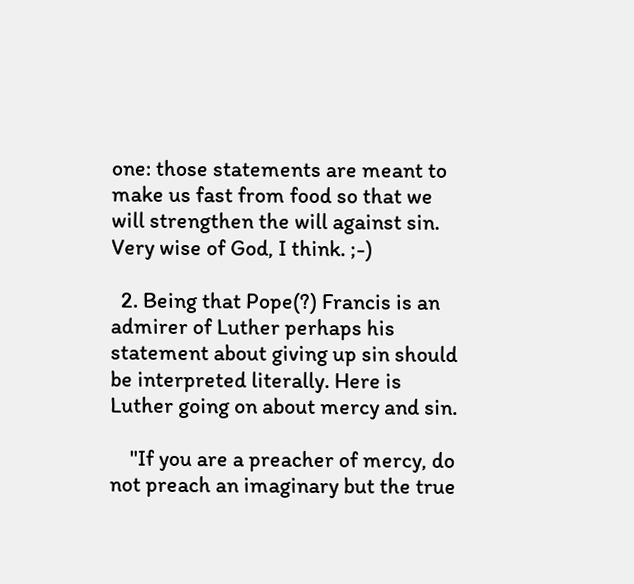one: those statements are meant to make us fast from food so that we will strengthen the will against sin. Very wise of God, I think. ;-)

  2. Being that Pope(?) Francis is an admirer of Luther perhaps his statement about giving up sin should be interpreted literally. Here is Luther going on about mercy and sin.

    "If you are a preacher of mercy, do not preach an imaginary but the true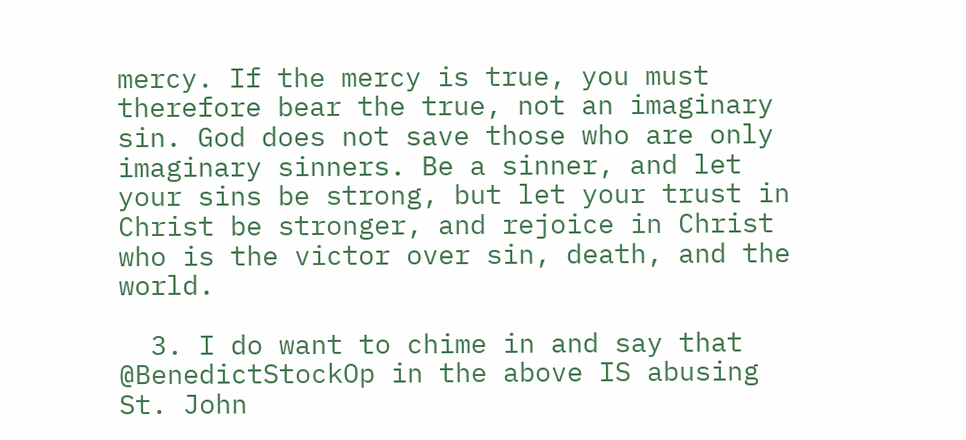mercy. If the mercy is true, you must therefore bear the true, not an imaginary sin. God does not save those who are only imaginary sinners. Be a sinner, and let your sins be strong, but let your trust in Christ be stronger, and rejoice in Christ who is the victor over sin, death, and the world.

  3. I do want to chime in and say that @BenedictStockOp in the above IS abusing St. John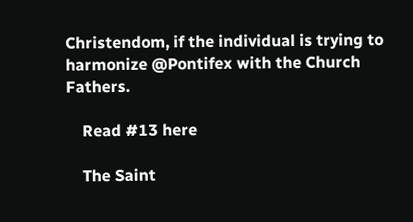Christendom, if the individual is trying to harmonize @Pontifex with the Church Fathers.

    Read #13 here

    The Saint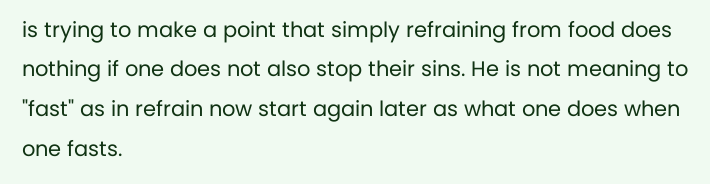is trying to make a point that simply refraining from food does nothing if one does not also stop their sins. He is not meaning to "fast" as in refrain now start again later as what one does when one fasts.